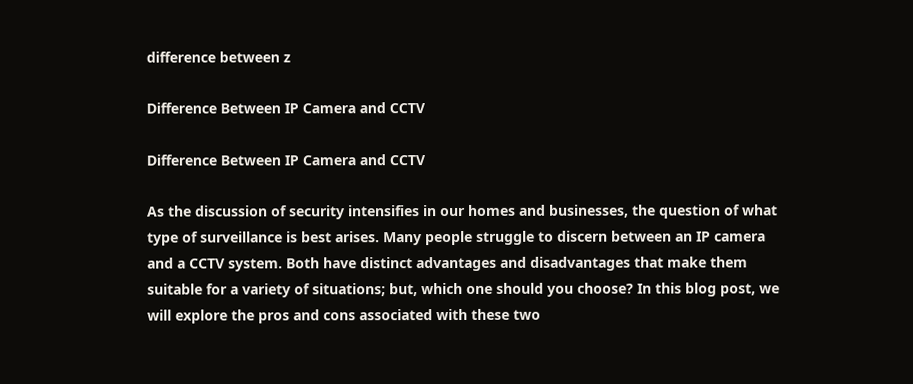difference between z

Difference Between IP Camera and CCTV

Difference Between IP Camera and CCTV

As the discussion of security intensifies in our homes and businesses, the question of what type of surveillance is best arises. Many people struggle to discern between an IP camera and a CCTV system. Both have distinct advantages and disadvantages that make them suitable for a variety of situations; but, which one should you choose? In this blog post, we will explore the pros and cons associated with these two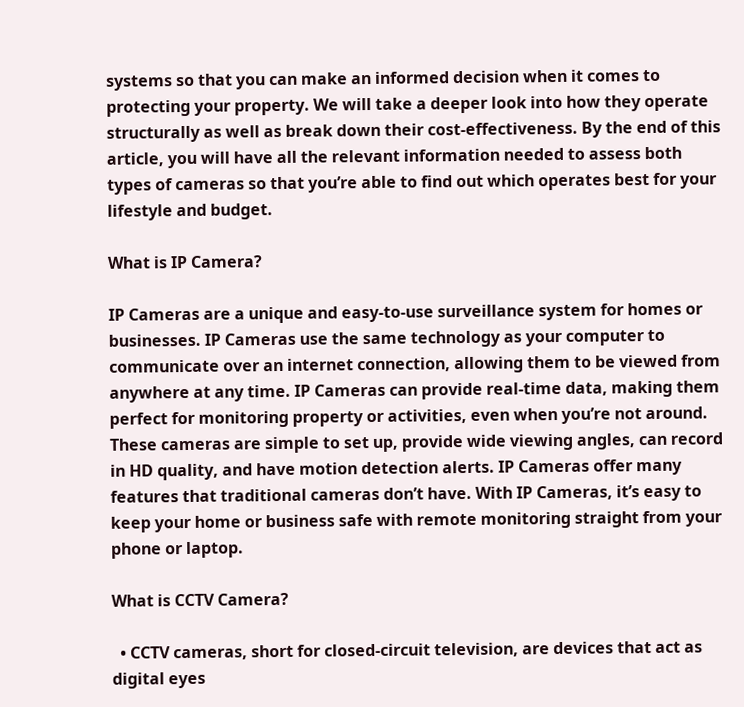systems so that you can make an informed decision when it comes to protecting your property. We will take a deeper look into how they operate structurally as well as break down their cost-effectiveness. By the end of this article, you will have all the relevant information needed to assess both types of cameras so that you’re able to find out which operates best for your lifestyle and budget.

What is IP Camera?

IP Cameras are a unique and easy-to-use surveillance system for homes or businesses. IP Cameras use the same technology as your computer to communicate over an internet connection, allowing them to be viewed from anywhere at any time. IP Cameras can provide real-time data, making them perfect for monitoring property or activities, even when you’re not around. These cameras are simple to set up, provide wide viewing angles, can record in HD quality, and have motion detection alerts. IP Cameras offer many features that traditional cameras don’t have. With IP Cameras, it’s easy to keep your home or business safe with remote monitoring straight from your phone or laptop.

What is CCTV Camera?

  • CCTV cameras, short for closed-circuit television, are devices that act as digital eyes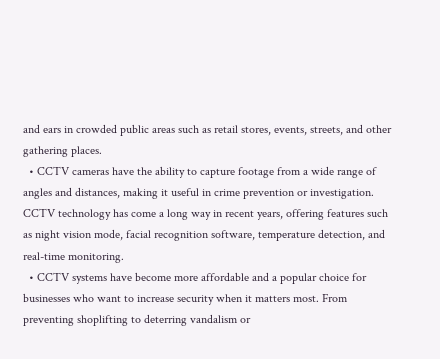and ears in crowded public areas such as retail stores, events, streets, and other gathering places.
  • CCTV cameras have the ability to capture footage from a wide range of angles and distances, making it useful in crime prevention or investigation. CCTV technology has come a long way in recent years, offering features such as night vision mode, facial recognition software, temperature detection, and real-time monitoring.
  • CCTV systems have become more affordable and a popular choice for businesses who want to increase security when it matters most. From preventing shoplifting to deterring vandalism or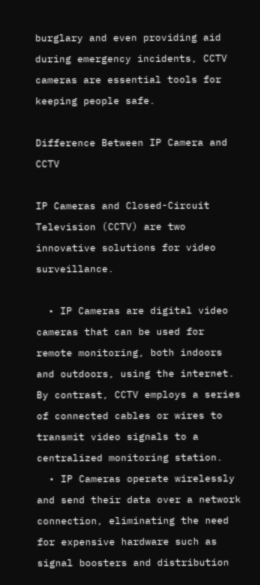burglary and even providing aid during emergency incidents, CCTV cameras are essential tools for keeping people safe.

Difference Between IP Camera and CCTV

IP Cameras and Closed-Circuit Television (CCTV) are two innovative solutions for video surveillance.

  • IP Cameras are digital video cameras that can be used for remote monitoring, both indoors and outdoors, using the internet. By contrast, CCTV employs a series of connected cables or wires to transmit video signals to a centralized monitoring station.
  • IP Cameras operate wirelessly and send their data over a network connection, eliminating the need for expensive hardware such as signal boosters and distribution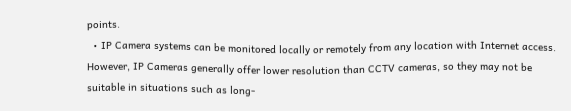points.
  • IP Camera systems can be monitored locally or remotely from any location with Internet access. However, IP Cameras generally offer lower resolution than CCTV cameras, so they may not be suitable in situations such as long-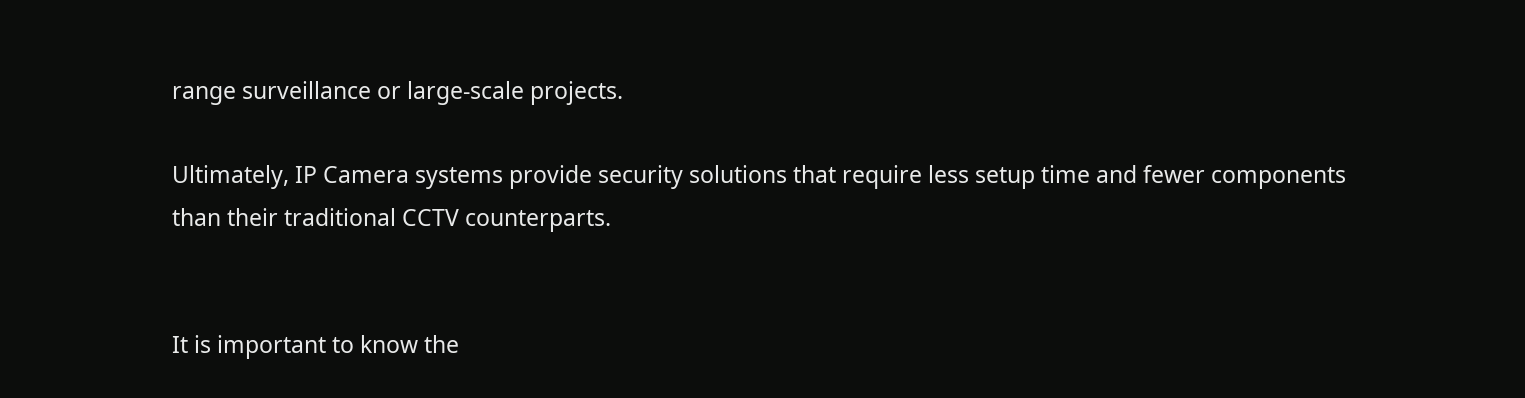range surveillance or large-scale projects.

Ultimately, IP Camera systems provide security solutions that require less setup time and fewer components than their traditional CCTV counterparts.


It is important to know the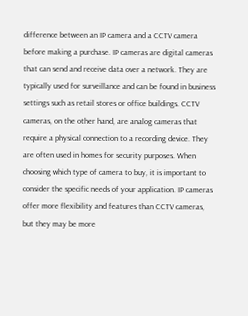difference between an IP camera and a CCTV camera before making a purchase. IP cameras are digital cameras that can send and receive data over a network. They are typically used for surveillance and can be found in business settings such as retail stores or office buildings. CCTV cameras, on the other hand, are analog cameras that require a physical connection to a recording device. They are often used in homes for security purposes. When choosing which type of camera to buy, it is important to consider the specific needs of your application. IP cameras offer more flexibility and features than CCTV cameras, but they may be more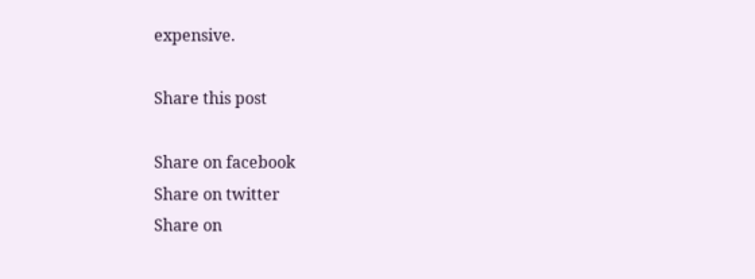expensive.

Share this post

Share on facebook
Share on twitter
Share on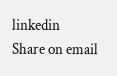linkedin
Share on email